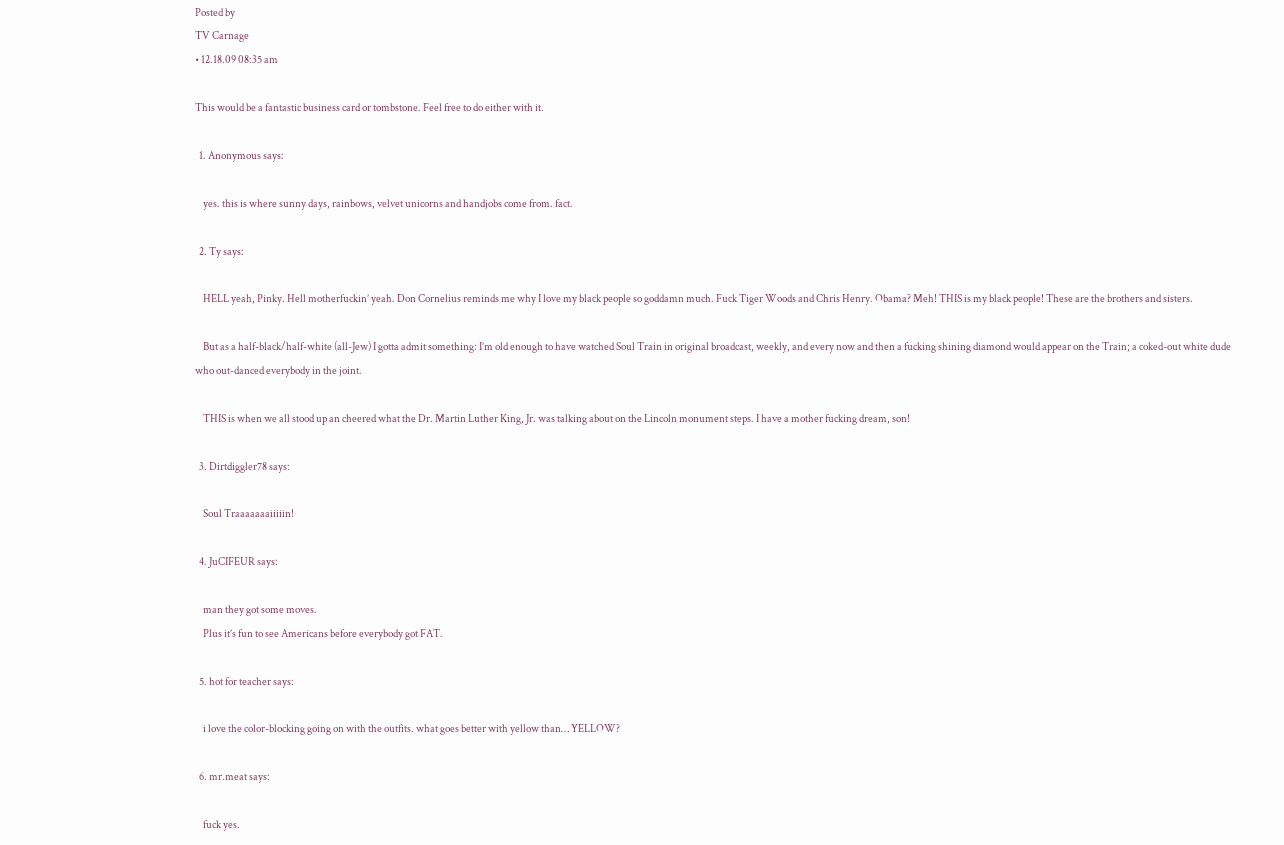Posted by
TV Carnage
• 12.18.09 08:35 am

This would be a fantastic business card or tombstone. Feel free to do either with it.

  1. Anonymous says:

    yes. this is where sunny days, rainbows, velvet unicorns and handjobs come from. fact.

  2. Ty says:

    HELL yeah, Pinky. Hell motherfuckin’ yeah. Don Cornelius reminds me why I love my black people so goddamn much. Fuck Tiger Woods and Chris Henry. Obama? Meh! THIS is my black people! These are the brothers and sisters.

    But as a half-black/half-white (all-Jew) I gotta admit something: I’m old enough to have watched Soul Train in original broadcast, weekly, and every now and then a fucking shining diamond would appear on the Train; a coked-out white dude who out-danced everybody in the joint.

    THIS is when we all stood up an cheered what the Dr. Martin Luther King, Jr. was talking about on the Lincoln monument steps. I have a mother fucking dream, son!

  3. Dirtdiggler78 says:

    Soul Traaaaaaaiiiiin!

  4. JuCIFEUR says:

    man they got some moves.
    Plus it’s fun to see Americans before everybody got FAT.

  5. hot for teacher says:

    i love the color-blocking going on with the outfits. what goes better with yellow than… YELLOW?

  6. mr.meat says:

    fuck yes.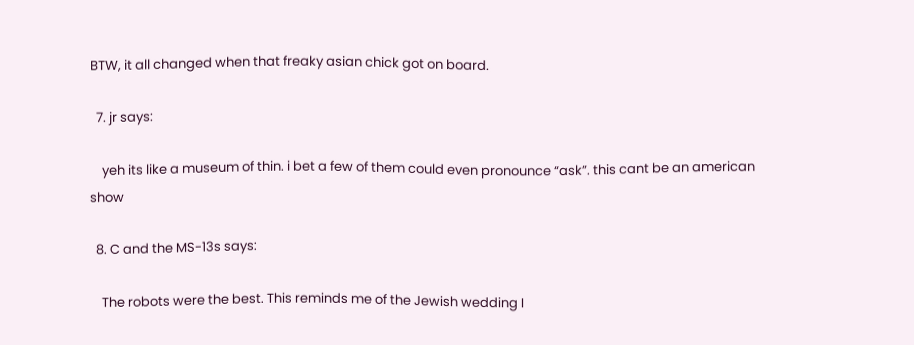BTW, it all changed when that freaky asian chick got on board.

  7. jr says:

    yeh its like a museum of thin. i bet a few of them could even pronounce “ask”. this cant be an american show

  8. C and the MS-13s says:

    The robots were the best. This reminds me of the Jewish wedding I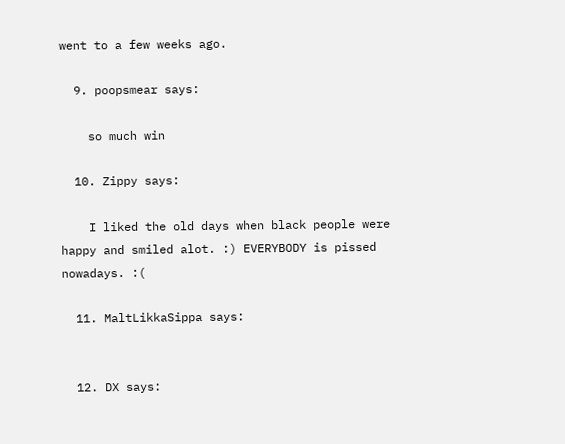went to a few weeks ago.

  9. poopsmear says:

    so much win

  10. Zippy says:

    I liked the old days when black people were happy and smiled alot. :) EVERYBODY is pissed nowadays. :(

  11. MaltLikkaSippa says:


  12. DX says: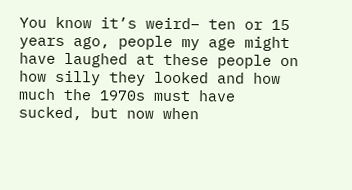You know it’s weird– ten or 15 years ago, people my age might have laughed at these people on how silly they looked and how much the 1970s must have sucked, but now when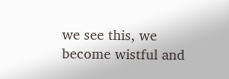we see this, we become wistful and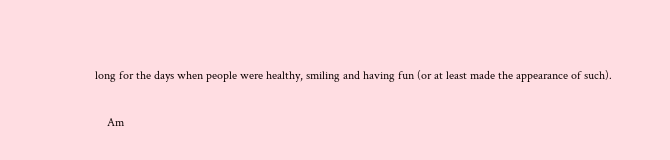long for the days when people were healthy, smiling and having fun (or at least made the appearance of such).

    Am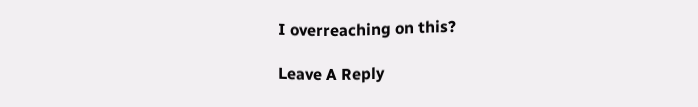I overreaching on this?

Leave A Reply